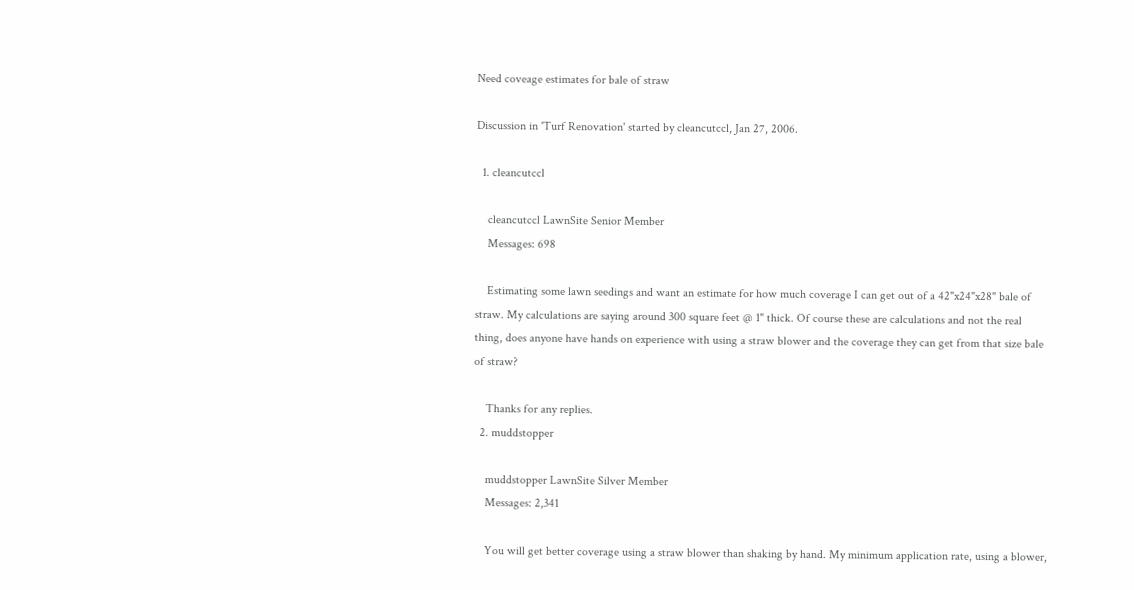Need coveage estimates for bale of straw

Discussion in 'Turf Renovation' started by cleancutccl, Jan 27, 2006.

  1. cleancutccl

    cleancutccl LawnSite Senior Member
    Messages: 698

    Estimating some lawn seedings and want an estimate for how much coverage I can get out of a 42"x24"x28" bale of straw. My calculations are saying around 300 square feet @ 1" thick. Of course these are calculations and not the real thing, does anyone have hands on experience with using a straw blower and the coverage they can get from that size bale of straw?

    Thanks for any replies.
  2. muddstopper

    muddstopper LawnSite Silver Member
    Messages: 2,341

    You will get better coverage using a straw blower than shaking by hand. My minimum application rate, using a blower,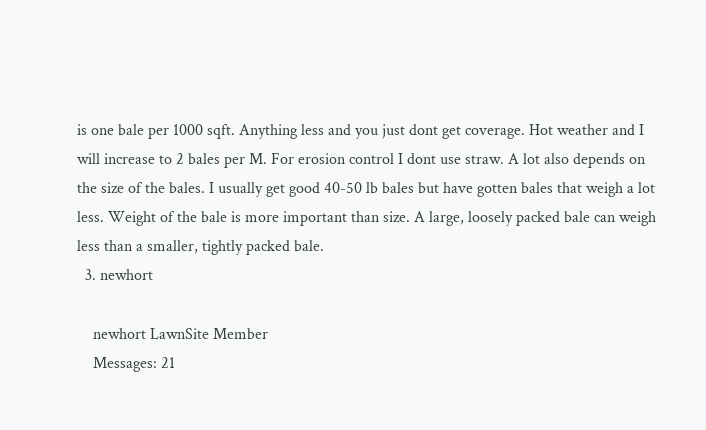is one bale per 1000 sqft. Anything less and you just dont get coverage. Hot weather and I will increase to 2 bales per M. For erosion control I dont use straw. A lot also depends on the size of the bales. I usually get good 40-50 lb bales but have gotten bales that weigh a lot less. Weight of the bale is more important than size. A large, loosely packed bale can weigh less than a smaller, tightly packed bale.
  3. newhort

    newhort LawnSite Member
    Messages: 21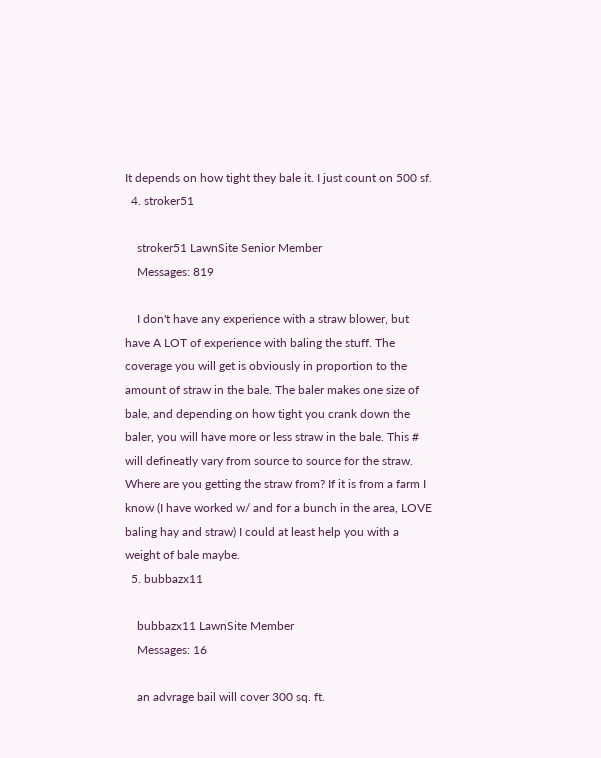It depends on how tight they bale it. I just count on 500 sf.
  4. stroker51

    stroker51 LawnSite Senior Member
    Messages: 819

    I don't have any experience with a straw blower, but have A LOT of experience with baling the stuff. The coverage you will get is obviously in proportion to the amount of straw in the bale. The baler makes one size of bale, and depending on how tight you crank down the baler, you will have more or less straw in the bale. This # will defineatly vary from source to source for the straw. Where are you getting the straw from? If it is from a farm I know (I have worked w/ and for a bunch in the area, LOVE baling hay and straw) I could at least help you with a weight of bale maybe.
  5. bubbazx11

    bubbazx11 LawnSite Member
    Messages: 16

    an advrage bail will cover 300 sq. ft.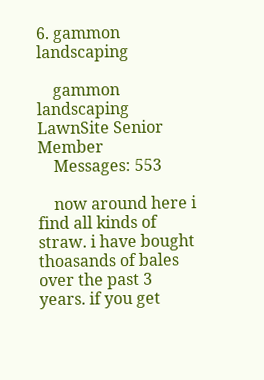6. gammon landscaping

    gammon landscaping LawnSite Senior Member
    Messages: 553

    now around here i find all kinds of straw. i have bought thoasands of bales over the past 3 years. if you get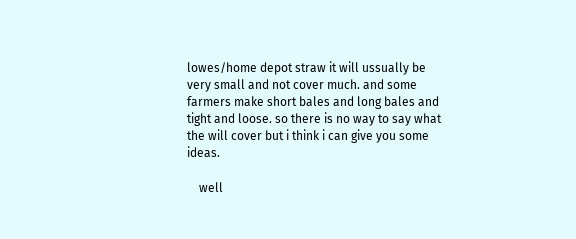lowes/home depot straw it will ussually be very small and not cover much. and some farmers make short bales and long bales and tight and loose. so there is no way to say what the will cover but i think i can give you some ideas.

    well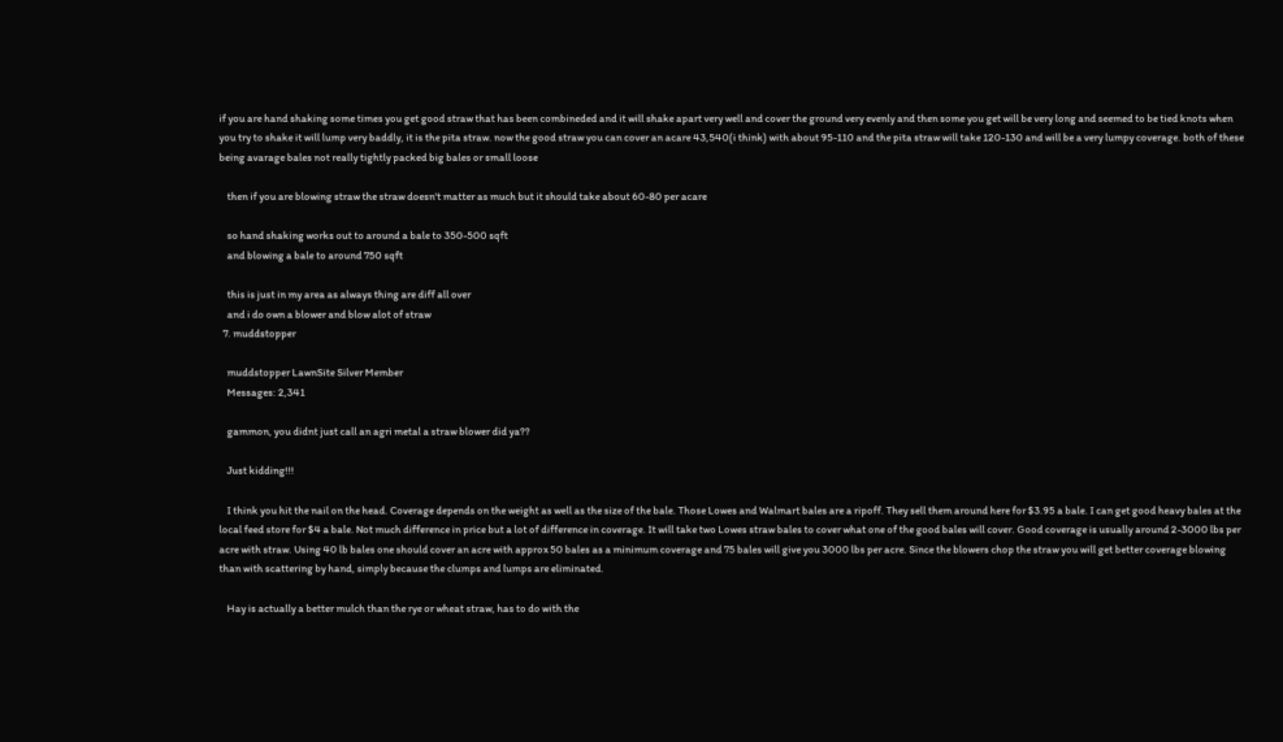if you are hand shaking some times you get good straw that has been combineded and it will shake apart very well and cover the ground very evenly and then some you get will be very long and seemed to be tied knots when you try to shake it will lump very baddly, it is the pita straw. now the good straw you can cover an acare 43,540(i think) with about 95-110 and the pita straw will take 120-130 and will be a very lumpy coverage. both of these being avarage bales not really tightly packed big bales or small loose

    then if you are blowing straw the straw doesn't matter as much but it should take about 60-80 per acare

    so hand shaking works out to around a bale to 350-500 sqft
    and blowing a bale to around 750 sqft

    this is just in my area as always thing are diff all over
    and i do own a blower and blow alot of straw
  7. muddstopper

    muddstopper LawnSite Silver Member
    Messages: 2,341

    gammon, you didnt just call an agri metal a straw blower did ya??

    Just kidding!!!

    I think you hit the nail on the head. Coverage depends on the weight as well as the size of the bale. Those Lowes and Walmart bales are a ripoff. They sell them around here for $3.95 a bale. I can get good heavy bales at the local feed store for $4 a bale. Not much difference in price but a lot of difference in coverage. It will take two Lowes straw bales to cover what one of the good bales will cover. Good coverage is usually around 2-3000 lbs per acre with straw. Using 40 lb bales one should cover an acre with approx 50 bales as a minimum coverage and 75 bales will give you 3000 lbs per acre. Since the blowers chop the straw you will get better coverage blowing than with scattering by hand, simply because the clumps and lumps are eliminated.

    Hay is actually a better mulch than the rye or wheat straw, has to do with the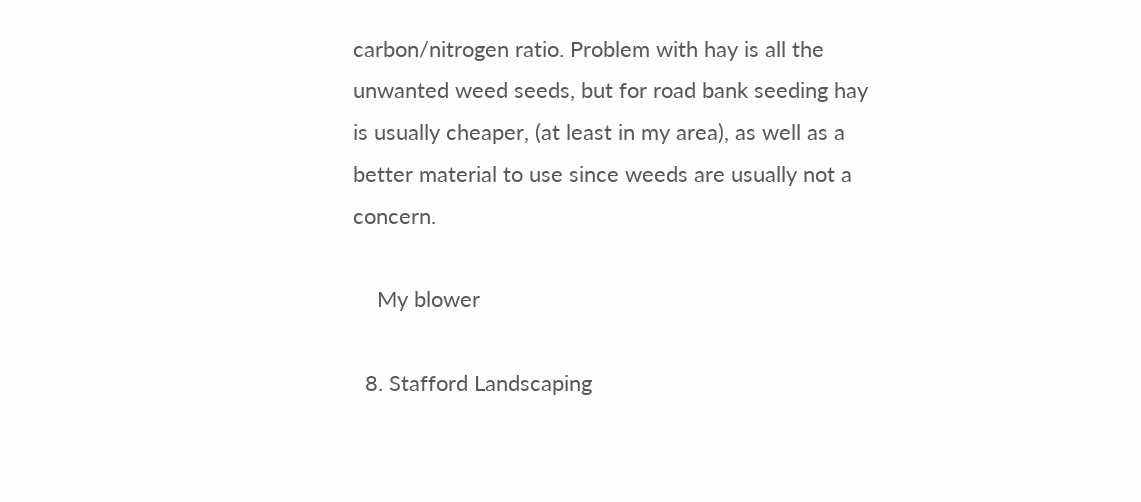carbon/nitrogen ratio. Problem with hay is all the unwanted weed seeds, but for road bank seeding hay is usually cheaper, (at least in my area), as well as a better material to use since weeds are usually not a concern.

    My blower

  8. Stafford Landscaping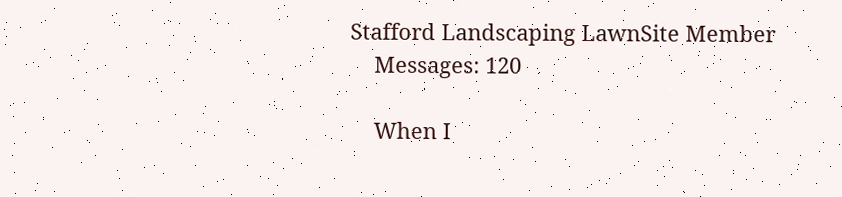Stafford Landscaping LawnSite Member
    Messages: 120

    When I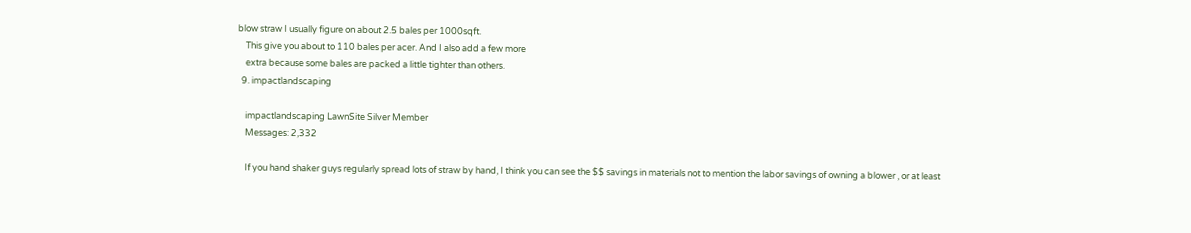blow straw I usually figure on about 2.5 bales per 1000sqft.
    This give you about to 110 bales per acer. And I also add a few more
    extra because some bales are packed a little tighter than others.
  9. impactlandscaping

    impactlandscaping LawnSite Silver Member
    Messages: 2,332

    If you hand shaker guys regularly spread lots of straw by hand, I think you can see the $$ savings in materials not to mention the labor savings of owning a blower , or at least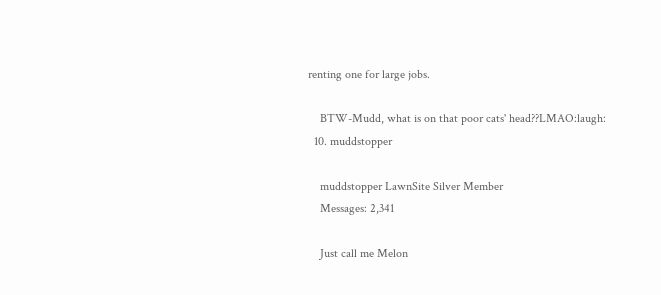renting one for large jobs.

    BTW-Mudd, what is on that poor cats' head??LMAO:laugh:
  10. muddstopper

    muddstopper LawnSite Silver Member
    Messages: 2,341

    Just call me Melon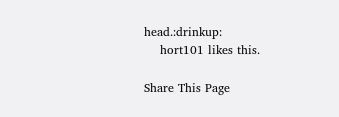head.:drinkup:
    hort101 likes this.

Share This Page